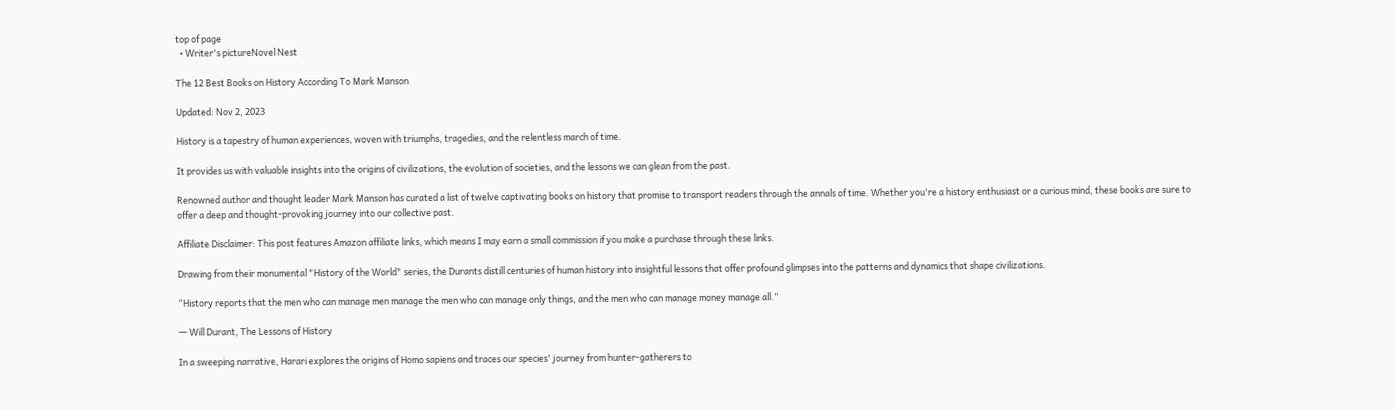top of page
  • Writer's pictureNovel Nest

The 12 Best Books on History According To Mark Manson

Updated: Nov 2, 2023

History is a tapestry of human experiences, woven with triumphs, tragedies, and the relentless march of time.

It provides us with valuable insights into the origins of civilizations, the evolution of societies, and the lessons we can glean from the past.

Renowned author and thought leader Mark Manson has curated a list of twelve captivating books on history that promise to transport readers through the annals of time. Whether you're a history enthusiast or a curious mind, these books are sure to offer a deep and thought-provoking journey into our collective past.

Affiliate Disclaimer: This post features Amazon affiliate links, which means I may earn a small commission if you make a purchase through these links.

Drawing from their monumental "History of the World" series, the Durants distill centuries of human history into insightful lessons that offer profound glimpses into the patterns and dynamics that shape civilizations.

“History reports that the men who can manage men manage the men who can manage only things, and the men who can manage money manage all.”

― Will Durant, The Lessons of History

In a sweeping narrative, Harari explores the origins of Homo sapiens and traces our species' journey from hunter-gatherers to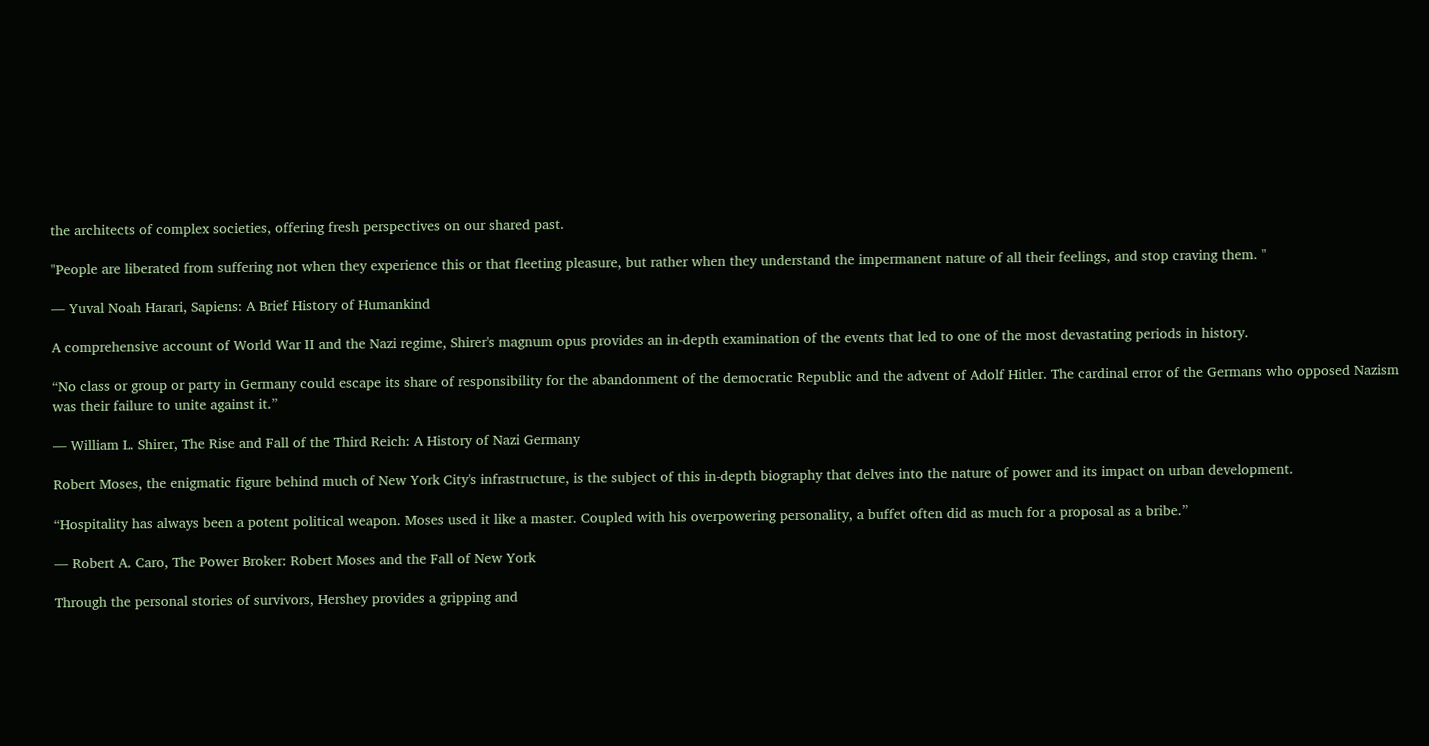the architects of complex societies, offering fresh perspectives on our shared past.

"People are liberated from suffering not when they experience this or that fleeting pleasure, but rather when they understand the impermanent nature of all their feelings, and stop craving them. "

― Yuval Noah Harari, Sapiens: A Brief History of Humankind

A comprehensive account of World War II and the Nazi regime, Shirer's magnum opus provides an in-depth examination of the events that led to one of the most devastating periods in history.

“No class or group or party in Germany could escape its share of responsibility for the abandonment of the democratic Republic and the advent of Adolf Hitler. The cardinal error of the Germans who opposed Nazism was their failure to unite against it.”

― William L. Shirer, The Rise and Fall of the Third Reich: A History of Nazi Germany

Robert Moses, the enigmatic figure behind much of New York City's infrastructure, is the subject of this in-depth biography that delves into the nature of power and its impact on urban development.

“Hospitality has always been a potent political weapon. Moses used it like a master. Coupled with his overpowering personality, a buffet often did as much for a proposal as a bribe.”

― Robert A. Caro, The Power Broker: Robert Moses and the Fall of New York

Through the personal stories of survivors, Hershey provides a gripping and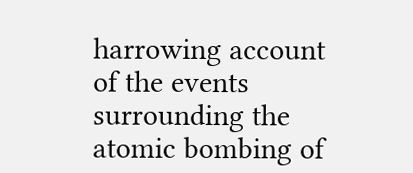harrowing account of the events surrounding the atomic bombing of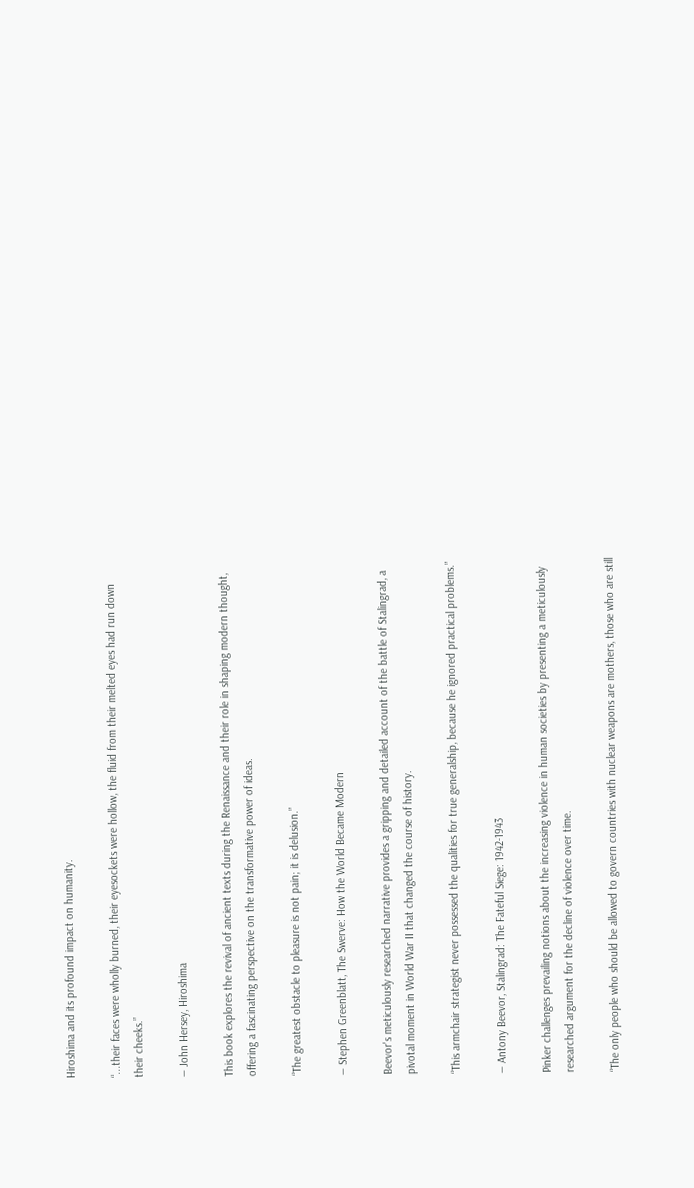Hiroshima and its profound impact on humanity.

“...their faces were wholly burned, their eyesockets were hollow, the fluid from their melted eyes had run down their cheeks.”

― John Hersey, Hiroshima

This book explores the revival of ancient texts during the Renaissance and their role in shaping modern thought, offering a fascinating perspective on the transformative power of ideas.

“The greatest obstacle to pleasure is not pain; it is delusion.”

― Stephen Greenblatt, The Swerve: How the World Became Modern

Beevor's meticulously researched narrative provides a gripping and detailed account of the battle of Stalingrad, a pivotal moment in World War II that changed the course of history.

“This armchair strategist never possessed the qualities for true generalship, because he ignored practical problems.”

― Antony Beevor, Stalingrad: The Fateful Siege: 1942-1943

Pinker challenges prevailing notions about the increasing violence in human societies by presenting a meticulously researched argument for the decline of violence over time.

“The only people who should be allowed to govern countries with nuclear weapons are mothers, those who are still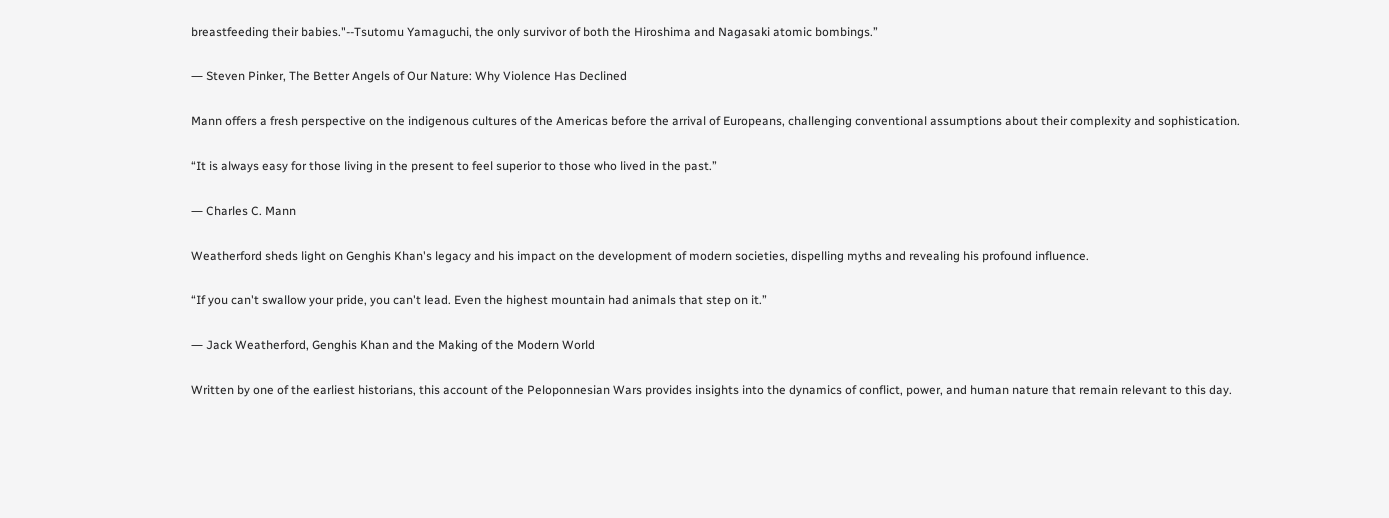breastfeeding their babies."--Tsutomu Yamaguchi, the only survivor of both the Hiroshima and Nagasaki atomic bombings.”

― Steven Pinker, The Better Angels of Our Nature: Why Violence Has Declined

Mann offers a fresh perspective on the indigenous cultures of the Americas before the arrival of Europeans, challenging conventional assumptions about their complexity and sophistication.

“It is always easy for those living in the present to feel superior to those who lived in the past.”

― Charles C. Mann

Weatherford sheds light on Genghis Khan's legacy and his impact on the development of modern societies, dispelling myths and revealing his profound influence.

“If you can't swallow your pride, you can't lead. Even the highest mountain had animals that step on it.”

― Jack Weatherford, Genghis Khan and the Making of the Modern World

Written by one of the earliest historians, this account of the Peloponnesian Wars provides insights into the dynamics of conflict, power, and human nature that remain relevant to this day.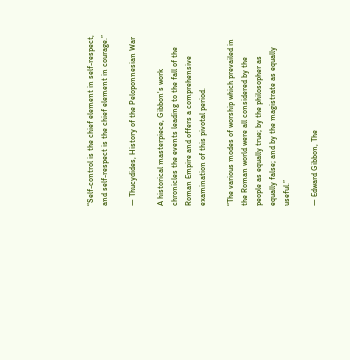“Self-control is the chief element in self-respect, and self-respect is the chief element in courage.”

― Thucydides, History of the Peloponnesian War

A historical masterpiece, Gibbon's work chronicles the events leading to the fall of the Roman Empire and offers a comprehensive examination of this pivotal period.

“The various modes of worship which prevailed in the Roman world were all considered by the people as equally true; by the philosopher as equally false; and by the magistrate as equally useful.”

― Edward Gibbon, The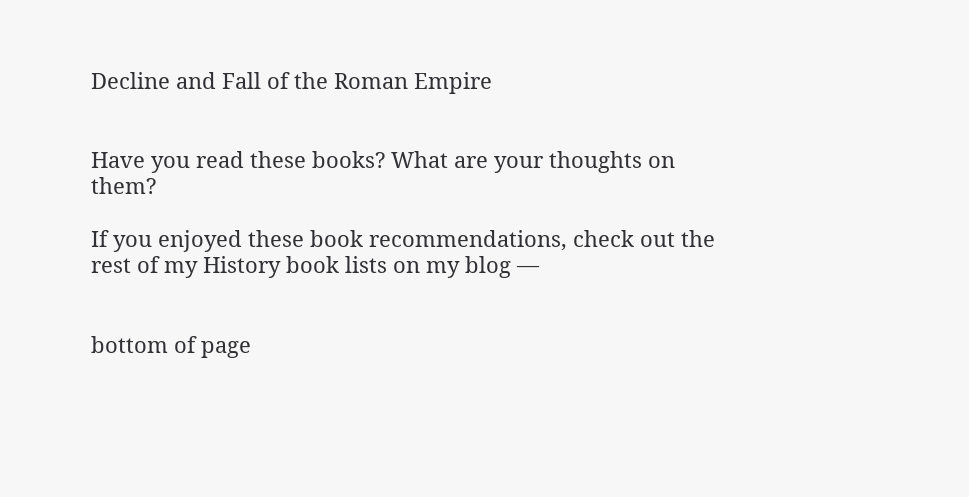Decline and Fall of the Roman Empire


Have you read these books? What are your thoughts on them?

If you enjoyed these book recommendations, check out the rest of my History book lists on my blog —


bottom of page